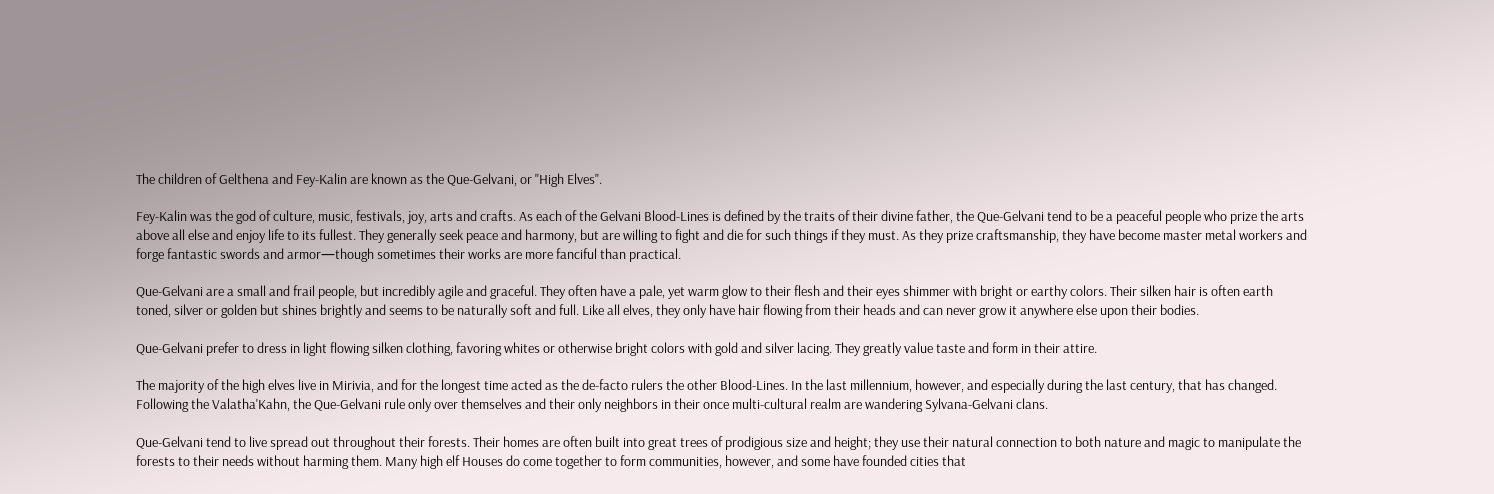The children of Gelthena and Fey-Kalin are known as the Que-Gelvani, or "High Elves".

Fey-Kalin was the god of culture, music, festivals, joy, arts and crafts. As each of the Gelvani Blood-Lines is defined by the traits of their divine father, the Que-Gelvani tend to be a peaceful people who prize the arts above all else and enjoy life to its fullest. They generally seek peace and harmony, but are willing to fight and die for such things if they must. As they prize craftsmanship, they have become master metal workers and forge fantastic swords and armor—though sometimes their works are more fanciful than practical.

Que-Gelvani are a small and frail people, but incredibly agile and graceful. They often have a pale, yet warm glow to their flesh and their eyes shimmer with bright or earthy colors. Their silken hair is often earth toned, silver or golden but shines brightly and seems to be naturally soft and full. Like all elves, they only have hair flowing from their heads and can never grow it anywhere else upon their bodies.

Que-Gelvani prefer to dress in light flowing silken clothing, favoring whites or otherwise bright colors with gold and silver lacing. They greatly value taste and form in their attire.

The majority of the high elves live in Mirivia, and for the longest time acted as the de-facto rulers the other Blood-Lines. In the last millennium, however, and especially during the last century, that has changed. Following the Valatha'Kahn, the Que-Gelvani rule only over themselves and their only neighbors in their once multi-cultural realm are wandering Sylvana-Gelvani clans.

Que-Gelvani tend to live spread out throughout their forests. Their homes are often built into great trees of prodigious size and height; they use their natural connection to both nature and magic to manipulate the forests to their needs without harming them. Many high elf Houses do come together to form communities, however, and some have founded cities that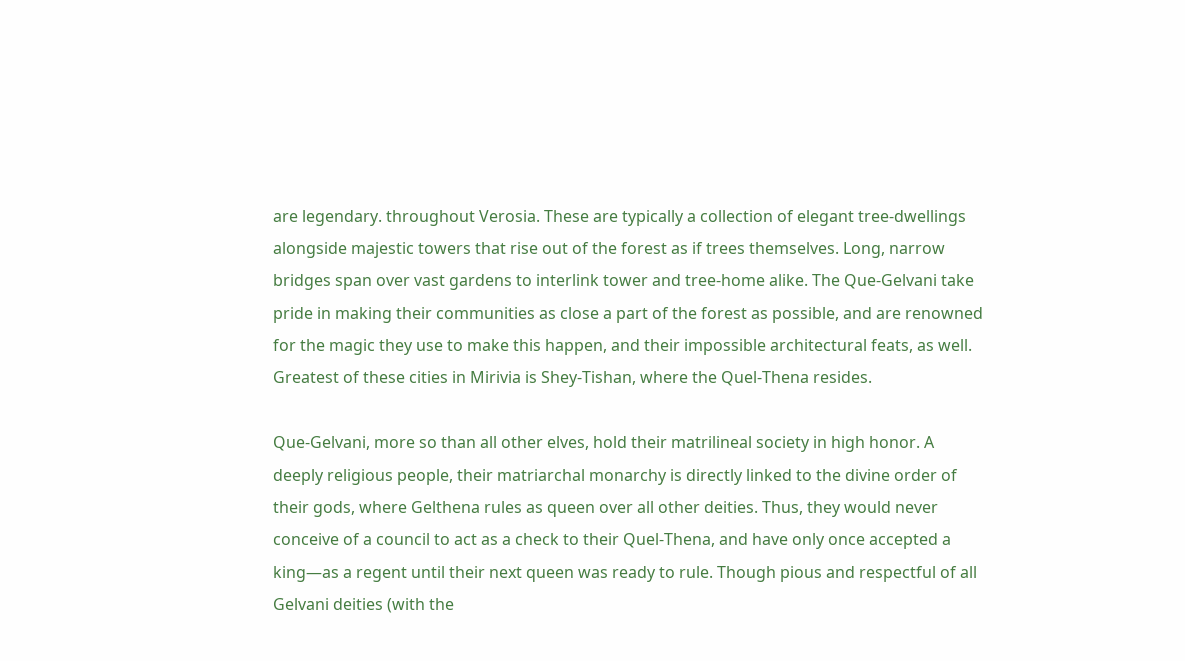are legendary. throughout Verosia. These are typically a collection of elegant tree-dwellings alongside majestic towers that rise out of the forest as if trees themselves. Long, narrow bridges span over vast gardens to interlink tower and tree-home alike. The Que-Gelvani take pride in making their communities as close a part of the forest as possible, and are renowned for the magic they use to make this happen, and their impossible architectural feats, as well. Greatest of these cities in Mirivia is Shey-Tishan, where the Quel-Thena resides.

Que-Gelvani, more so than all other elves, hold their matrilineal society in high honor. A deeply religious people, their matriarchal monarchy is directly linked to the divine order of their gods, where Gelthena rules as queen over all other deities. Thus, they would never conceive of a council to act as a check to their Quel-Thena, and have only once accepted a king—as a regent until their next queen was ready to rule. Though pious and respectful of all Gelvani deities (with the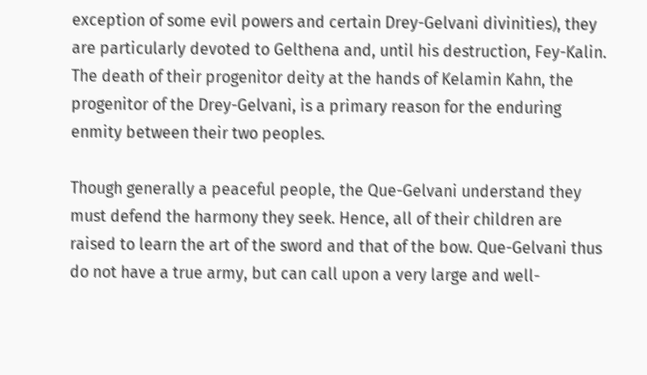exception of some evil powers and certain Drey-Gelvani divinities), they are particularly devoted to Gelthena and, until his destruction, Fey-Kalin. The death of their progenitor deity at the hands of Kelamin Kahn, the progenitor of the Drey-Gelvani, is a primary reason for the enduring enmity between their two peoples.

Though generally a peaceful people, the Que-Gelvani understand they must defend the harmony they seek. Hence, all of their children are raised to learn the art of the sword and that of the bow. Que-Gelvani thus do not have a true army, but can call upon a very large and well-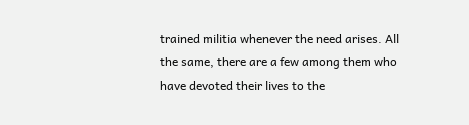trained militia whenever the need arises. All the same, there are a few among them who have devoted their lives to the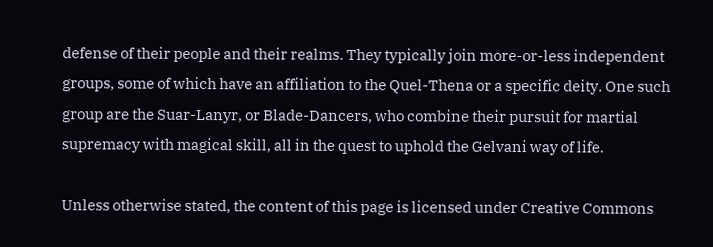defense of their people and their realms. They typically join more-or-less independent groups, some of which have an affiliation to the Quel-Thena or a specific deity. One such group are the Suar-Lanyr, or Blade-Dancers, who combine their pursuit for martial supremacy with magical skill, all in the quest to uphold the Gelvani way of life.

Unless otherwise stated, the content of this page is licensed under Creative Commons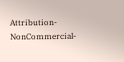Attribution-NonCommercial-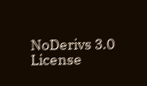NoDerivs 3.0 License